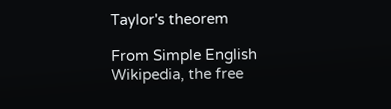Taylor's theorem

From Simple English Wikipedia, the free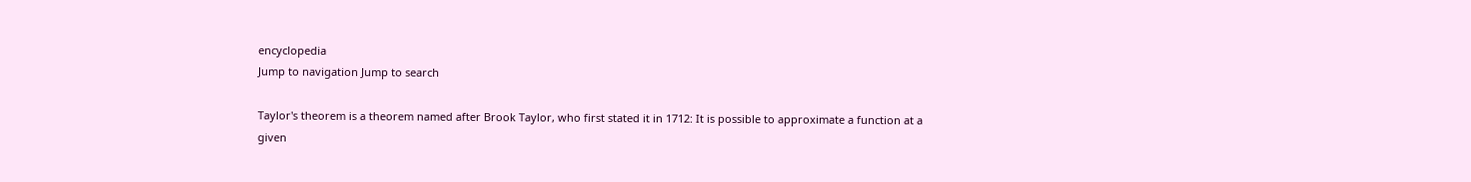encyclopedia
Jump to navigation Jump to search

Taylor's theorem is a theorem named after Brook Taylor, who first stated it in 1712: It is possible to approximate a function at a given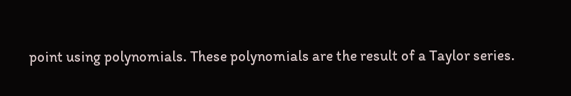point using polynomials. These polynomials are the result of a Taylor series.